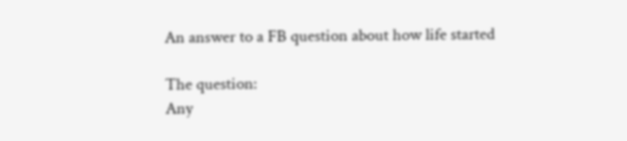An answer to a FB question about how life started

The question:
Any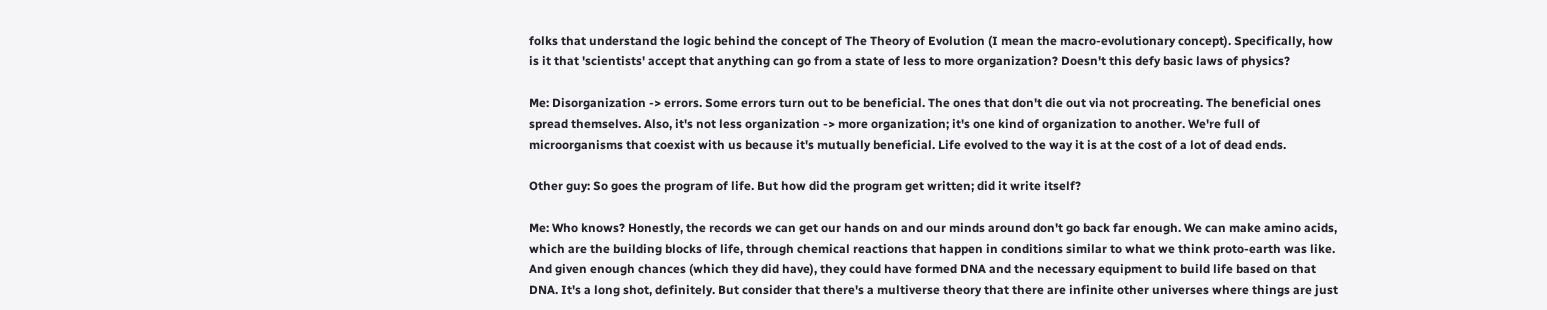folks that understand the logic behind the concept of The Theory of Evolution (I mean the macro-evolutionary concept). Specifically, how is it that 'scientists' accept that anything can go from a state of less to more organization? Doesn't this defy basic laws of physics?

Me: Disorganization -> errors. Some errors turn out to be beneficial. The ones that don't die out via not procreating. The beneficial ones spread themselves. Also, it's not less organization -> more organization; it's one kind of organization to another. We're full of microorganisms that coexist with us because it's mutually beneficial. Life evolved to the way it is at the cost of a lot of dead ends.

Other guy: So goes the program of life. But how did the program get written; did it write itself?

Me: Who knows? Honestly, the records we can get our hands on and our minds around don't go back far enough. We can make amino acids, which are the building blocks of life, through chemical reactions that happen in conditions similar to what we think proto-earth was like. And given enough chances (which they did have), they could have formed DNA and the necessary equipment to build life based on that DNA. It's a long shot, definitely. But consider that there's a multiverse theory that there are infinite other universes where things are just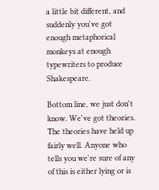a little bit different, and suddenly you've got enough metaphorical monkeys at enough typewriters to produce Shakespeare.

Bottom line, we just don't know. We've got theories. The theories have held up fairly well. Anyone who tells you we're sure of any of this is either lying or is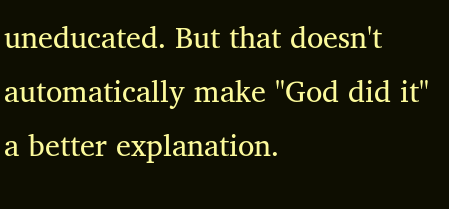uneducated. But that doesn't automatically make "God did it" a better explanation.